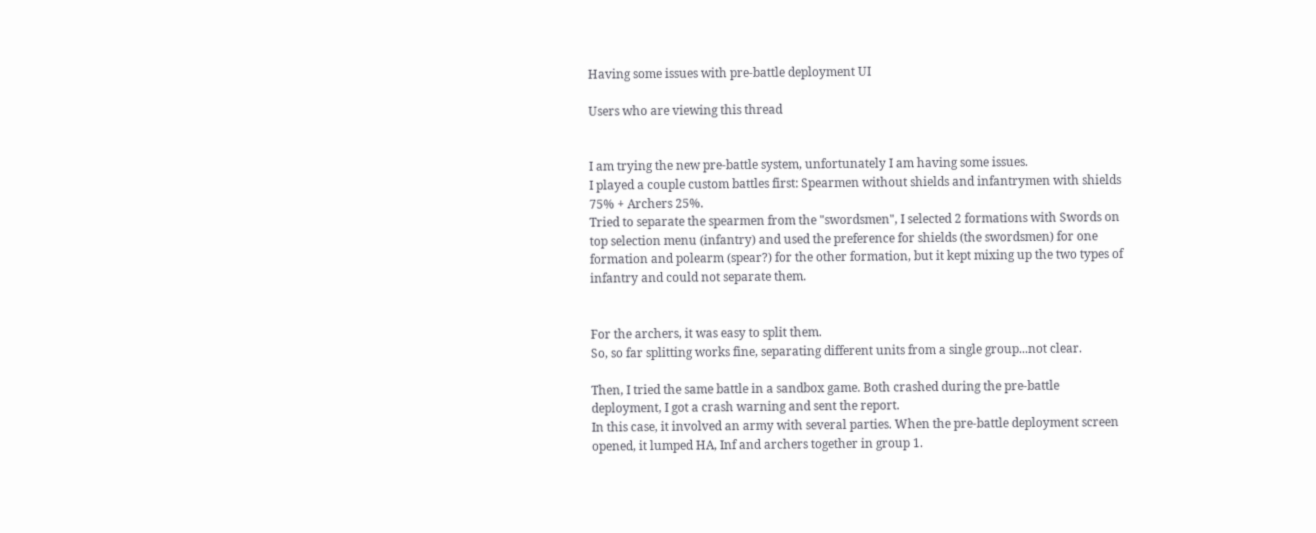Having some issues with pre-battle deployment UI

Users who are viewing this thread


I am trying the new pre-battle system, unfortunately I am having some issues.
I played a couple custom battles first: Spearmen without shields and infantrymen with shields 75% + Archers 25%.
Tried to separate the spearmen from the "swordsmen", I selected 2 formations with Swords on top selection menu (infantry) and used the preference for shields (the swordsmen) for one formation and polearm (spear?) for the other formation, but it kept mixing up the two types of infantry and could not separate them.


For the archers, it was easy to split them.
So, so far splitting works fine, separating different units from a single group...not clear.

Then, I tried the same battle in a sandbox game. Both crashed during the pre-battle deployment, I got a crash warning and sent the report.
In this case, it involved an army with several parties. When the pre-battle deployment screen opened, it lumped HA, Inf and archers together in group 1.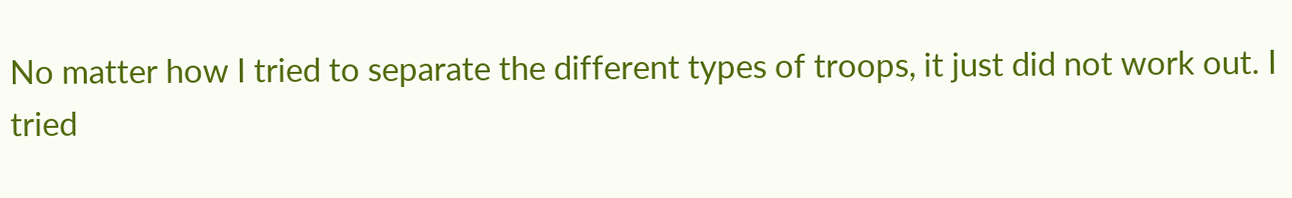No matter how I tried to separate the different types of troops, it just did not work out. I tried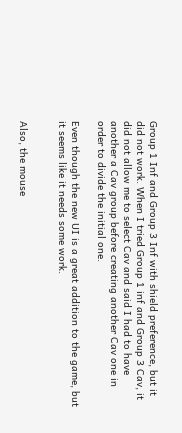Group 1 Inf and Group 3 Inf with shield preference, but it did not work. When I tried Group 1 inf and Group 3 Cav, it did not allow me to select Cav and said I had to have another a Cav group before creating another Cav one in order to divide the initial one.

Even though the new UI is a great addition to the game, but it seems like it needs some work.


Also, the mouse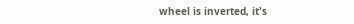wheel is inverted, it's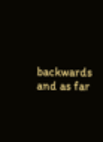backwards and as far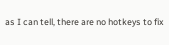as I can tell, there are no hotkeys to fix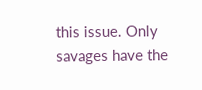this issue. Only savages have the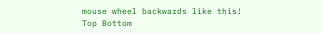mouse wheel backwards like this!
Top Bottom